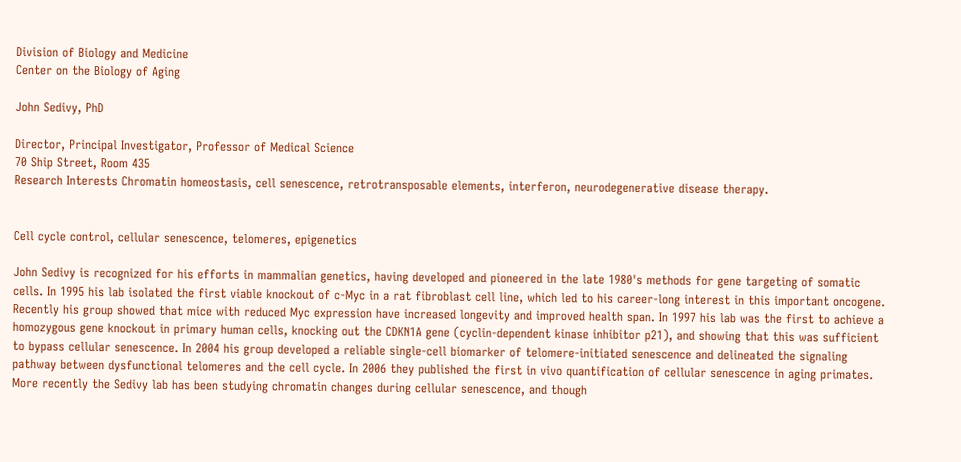Division of Biology and Medicine
Center on the Biology of Aging

John Sedivy, PhD

Director, Principal Investigator, Professor of Medical Science
70 Ship Street, Room 435
Research Interests Chromatin homeostasis, cell senescence, retrotransposable elements, interferon, neurodegenerative disease therapy.


Cell cycle control, cellular senescence, telomeres, epigenetics

John Sedivy is recognized for his efforts in mammalian genetics, having developed and pioneered in the late 1980's methods for gene targeting of somatic cells. In 1995 his lab isolated the first viable knockout of c-Myc in a rat fibroblast cell line, which led to his career-long interest in this important oncogene. Recently his group showed that mice with reduced Myc expression have increased longevity and improved health span. In 1997 his lab was the first to achieve a homozygous gene knockout in primary human cells, knocking out the CDKN1A gene (cyclin-dependent kinase inhibitor p21), and showing that this was sufficient to bypass cellular senescence. In 2004 his group developed a reliable single-cell biomarker of telomere-initiated senescence and delineated the signaling pathway between dysfunctional telomeres and the cell cycle. In 2006 they published the first in vivo quantification of cellular senescence in aging primates. More recently the Sedivy lab has been studying chromatin changes during cellular senescence, and though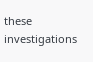these investigations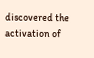discovered the activation of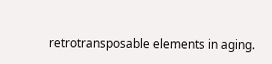retrotransposable elements in aging.